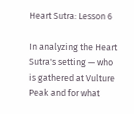Heart Sutra: Lesson 6

In analyzing the Heart Sutra's setting — who is gathered at Vulture Peak and for what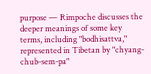purpose — Rimpoche discusses the deeper meanings of some key terms, including "bodhisattva," represented in Tibetan by "chyang-chub-sem-pa"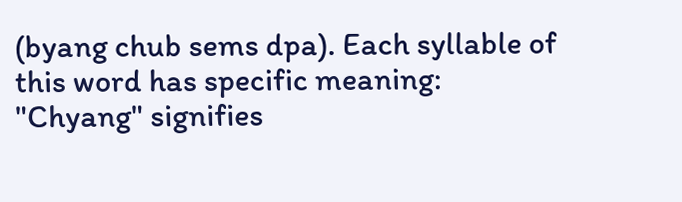(byang chub sems dpa). Each syllable of this word has specific meaning: "Chyang" signifies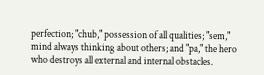perfection; "chub," possession of all qualities; "sem," mind always thinking about others; and "pa," the hero who destroys all external and internal obstacles.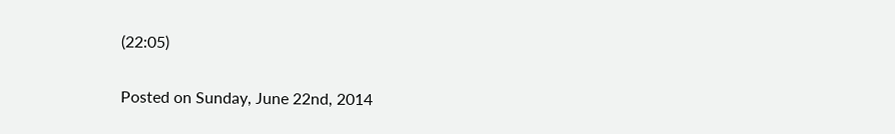(22:05)

Posted on Sunday, June 22nd, 2014